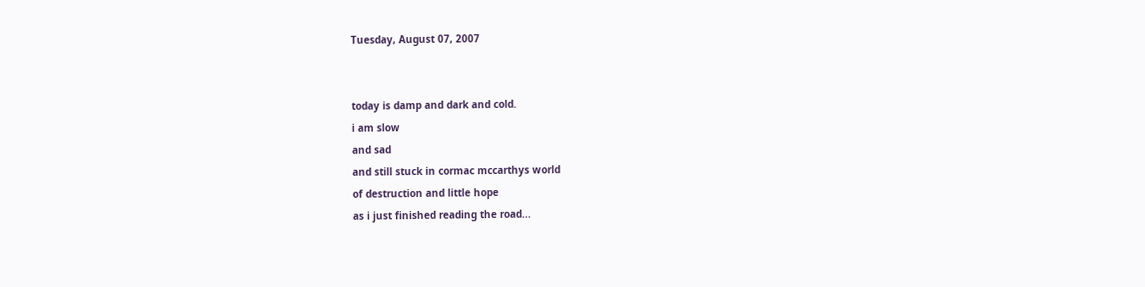Tuesday, August 07, 2007


today is damp and dark and cold.
i am slow
and sad
and still stuck in cormac mccarthys world
of destruction and little hope
as i just finished reading the road...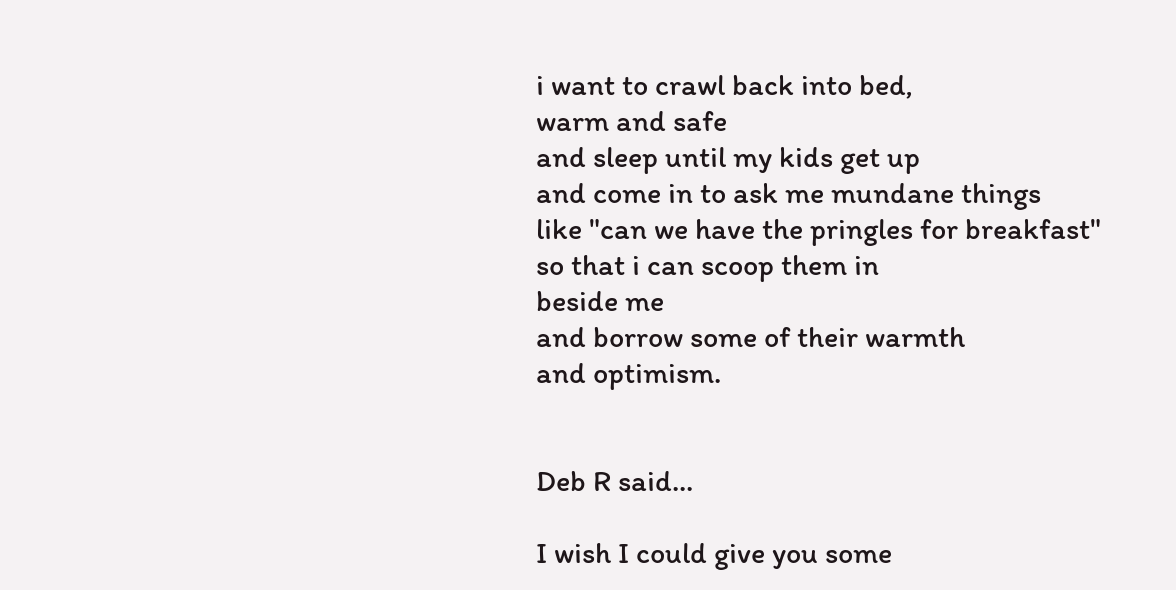i want to crawl back into bed,
warm and safe
and sleep until my kids get up
and come in to ask me mundane things
like "can we have the pringles for breakfast"
so that i can scoop them in
beside me
and borrow some of their warmth
and optimism.


Deb R said...

I wish I could give you some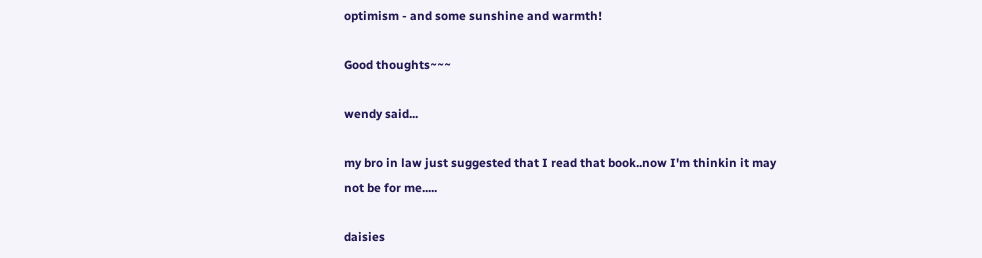optimism - and some sunshine and warmth!

Good thoughts~~~

wendy said...

my bro in law just suggested that I read that book..now I'm thinkin it may not be for me.....

daisies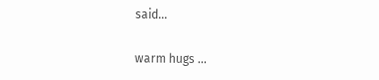said...

warm hugs ...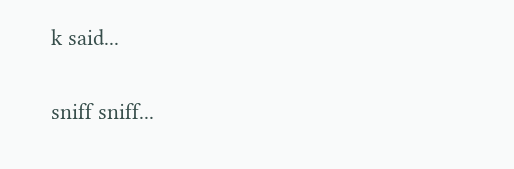k said...

sniff sniff...